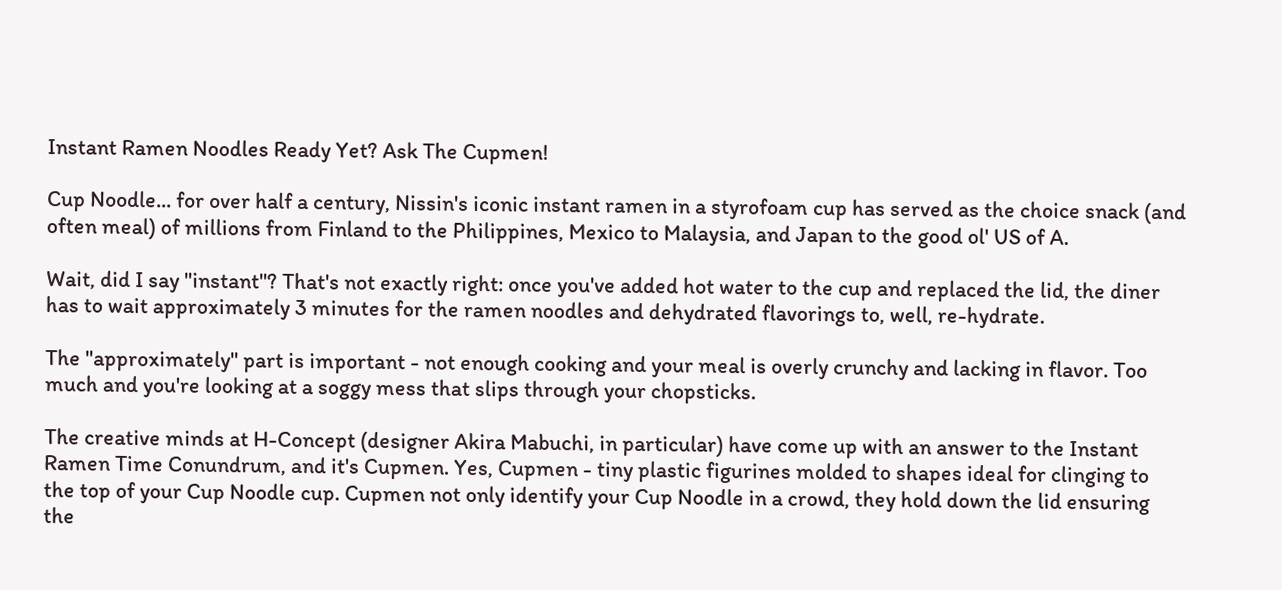Instant Ramen Noodles Ready Yet? Ask The Cupmen!

Cup Noodle... for over half a century, Nissin's iconic instant ramen in a styrofoam cup has served as the choice snack (and often meal) of millions from Finland to the Philippines, Mexico to Malaysia, and Japan to the good ol' US of A.

Wait, did I say "instant"? That's not exactly right: once you've added hot water to the cup and replaced the lid, the diner has to wait approximately 3 minutes for the ramen noodles and dehydrated flavorings to, well, re-hydrate.

The "approximately" part is important - not enough cooking and your meal is overly crunchy and lacking in flavor. Too much and you're looking at a soggy mess that slips through your chopsticks.

The creative minds at H-Concept (designer Akira Mabuchi, in particular) have come up with an answer to the Instant Ramen Time Conundrum, and it's Cupmen. Yes, Cupmen - tiny plastic figurines molded to shapes ideal for clinging to the top of your Cup Noodle cup. Cupmen not only identify your Cup Noodle in a crowd, they hold down the lid ensuring the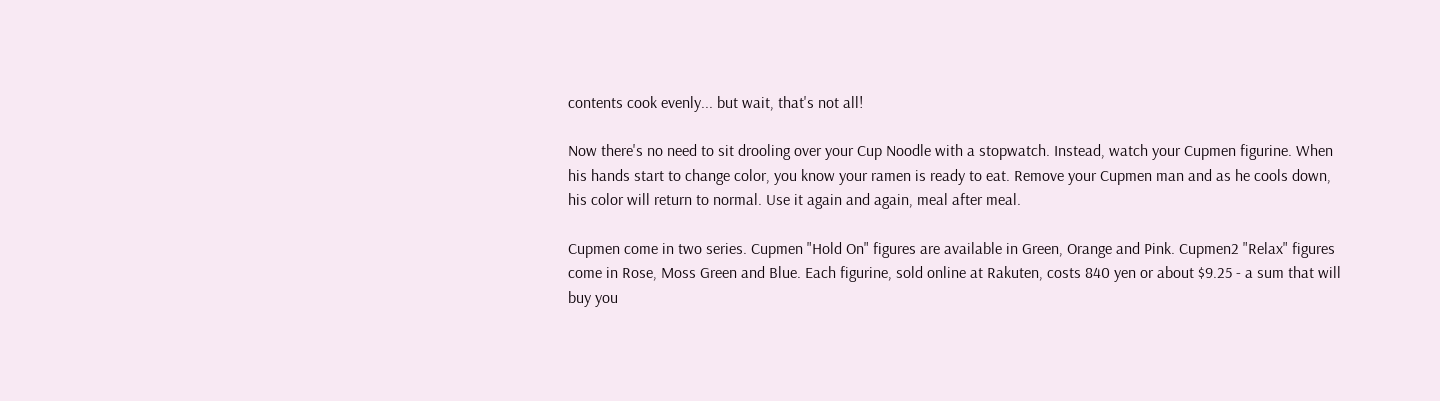contents cook evenly... but wait, that's not all!

Now there's no need to sit drooling over your Cup Noodle with a stopwatch. Instead, watch your Cupmen figurine. When his hands start to change color, you know your ramen is ready to eat. Remove your Cupmen man and as he cools down, his color will return to normal. Use it again and again, meal after meal.

Cupmen come in two series. Cupmen "Hold On" figures are available in Green, Orange and Pink. Cupmen2 "Relax" figures come in Rose, Moss Green and Blue. Each figurine, sold online at Rakuten, costs 840 yen or about $9.25 - a sum that will buy you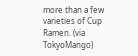more than a few varieties of Cup Ramen. (via TokyoMango)